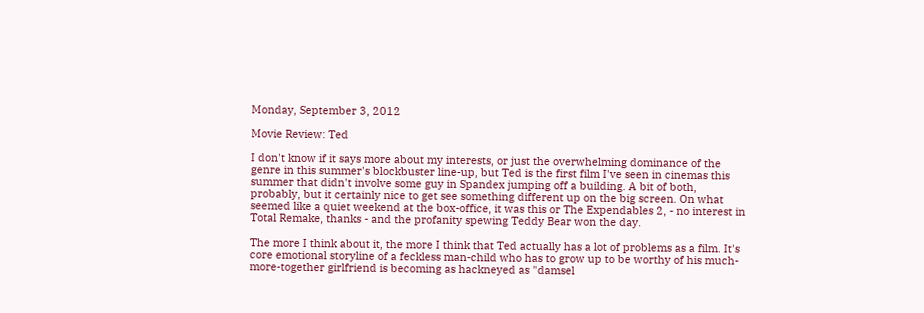Monday, September 3, 2012

Movie Review: Ted

I don't know if it says more about my interests, or just the overwhelming dominance of the genre in this summer's blockbuster line-up, but Ted is the first film I've seen in cinemas this summer that didn't involve some guy in Spandex jumping off a building. A bit of both, probably, but it certainly nice to get see something different up on the big screen. On what seemed like a quiet weekend at the box-office, it was this or The Expendables 2, - no interest in Total Remake, thanks - and the profanity spewing Teddy Bear won the day.

The more I think about it, the more I think that Ted actually has a lot of problems as a film. It's core emotional storyline of a feckless man-child who has to grow up to be worthy of his much-more-together girlfriend is becoming as hackneyed as "damsel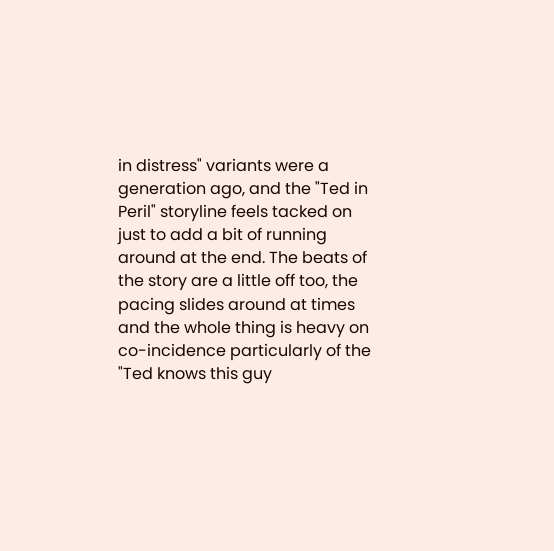in distress" variants were a generation ago, and the "Ted in Peril" storyline feels tacked on just to add a bit of running around at the end. The beats of the story are a little off too, the pacing slides around at times and the whole thing is heavy on co-incidence particularly of the "Ted knows this guy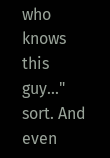who knows this guy..." sort. And even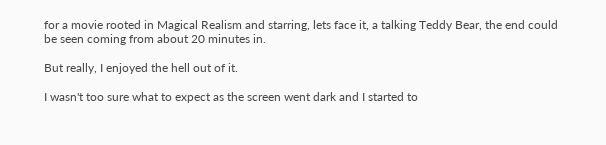for a movie rooted in Magical Realism and starring, lets face it, a talking Teddy Bear, the end could be seen coming from about 20 minutes in.

But really, I enjoyed the hell out of it.

I wasn't too sure what to expect as the screen went dark and I started to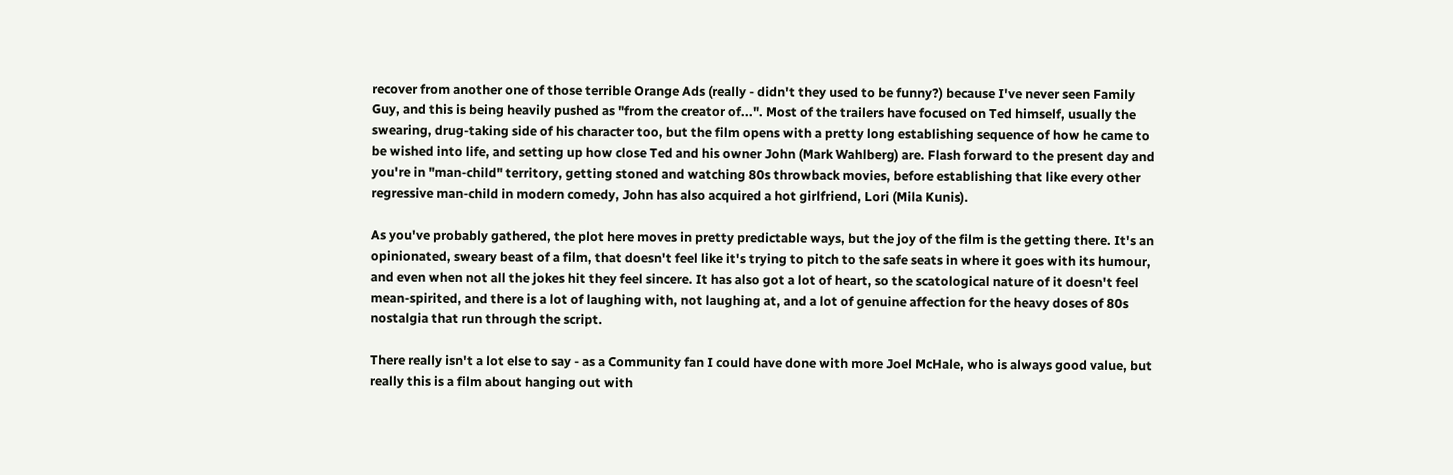recover from another one of those terrible Orange Ads (really - didn't they used to be funny?) because I've never seen Family Guy, and this is being heavily pushed as "from the creator of...". Most of the trailers have focused on Ted himself, usually the swearing, drug-taking side of his character too, but the film opens with a pretty long establishing sequence of how he came to be wished into life, and setting up how close Ted and his owner John (Mark Wahlberg) are. Flash forward to the present day and you're in "man-child" territory, getting stoned and watching 80s throwback movies, before establishing that like every other regressive man-child in modern comedy, John has also acquired a hot girlfriend, Lori (Mila Kunis).

As you've probably gathered, the plot here moves in pretty predictable ways, but the joy of the film is the getting there. It's an opinionated, sweary beast of a film, that doesn't feel like it's trying to pitch to the safe seats in where it goes with its humour, and even when not all the jokes hit they feel sincere. It has also got a lot of heart, so the scatological nature of it doesn't feel mean-spirited, and there is a lot of laughing with, not laughing at, and a lot of genuine affection for the heavy doses of 80s nostalgia that run through the script.

There really isn't a lot else to say - as a Community fan I could have done with more Joel McHale, who is always good value, but really this is a film about hanging out with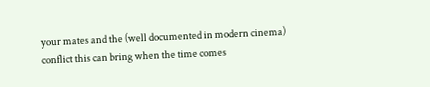your mates and the (well documented in modern cinema) conflict this can bring when the time comes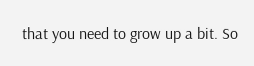that you need to grow up a bit. So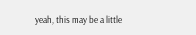yeah, this may be a little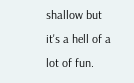shallow but it's a hell of a lot of fun.